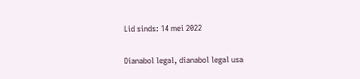Lid sinds: 14 mei 2022

Dianabol legal, dianabol legal usa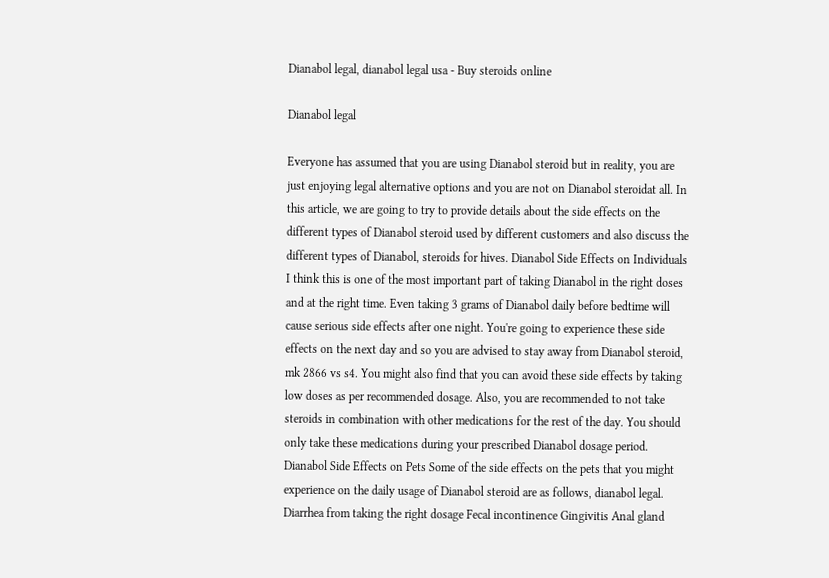Dianabol legal, dianabol legal usa - Buy steroids online

Dianabol legal

Everyone has assumed that you are using Dianabol steroid but in reality, you are just enjoying legal alternative options and you are not on Dianabol steroidat all. In this article, we are going to try to provide details about the side effects on the different types of Dianabol steroid used by different customers and also discuss the different types of Dianabol, steroids for hives. Dianabol Side Effects on Individuals I think this is one of the most important part of taking Dianabol in the right doses and at the right time. Even taking 3 grams of Dianabol daily before bedtime will cause serious side effects after one night. You're going to experience these side effects on the next day and so you are advised to stay away from Dianabol steroid, mk 2866 vs s4. You might also find that you can avoid these side effects by taking low doses as per recommended dosage. Also, you are recommended to not take steroids in combination with other medications for the rest of the day. You should only take these medications during your prescribed Dianabol dosage period. Dianabol Side Effects on Pets Some of the side effects on the pets that you might experience on the daily usage of Dianabol steroid are as follows, dianabol legal. Diarrhea from taking the right dosage Fecal incontinence Gingivitis Anal gland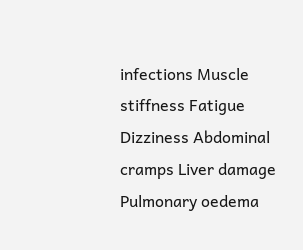infections Muscle stiffness Fatigue Dizziness Abdominal cramps Liver damage Pulmonary oedema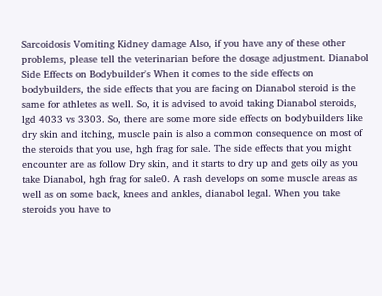Sarcoidosis Vomiting Kidney damage Also, if you have any of these other problems, please tell the veterinarian before the dosage adjustment. Dianabol Side Effects on Bodybuilder's When it comes to the side effects on bodybuilders, the side effects that you are facing on Dianabol steroid is the same for athletes as well. So, it is advised to avoid taking Dianabol steroids, lgd 4033 vs 3303. So, there are some more side effects on bodybuilders like dry skin and itching, muscle pain is also a common consequence on most of the steroids that you use, hgh frag for sale. The side effects that you might encounter are as follow Dry skin, and it starts to dry up and gets oily as you take Dianabol, hgh frag for sale0. A rash develops on some muscle areas as well as on some back, knees and ankles, dianabol legal. When you take steroids you have to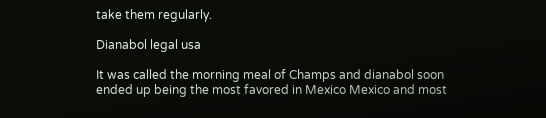take them regularly.

Dianabol legal usa

It was called the morning meal of Champs and dianabol soon ended up being the most favored in Mexico Mexico and most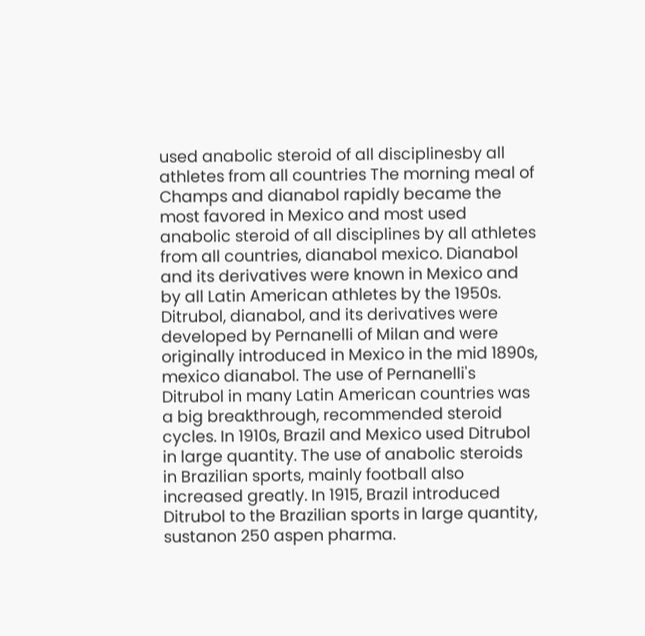used anabolic steroid of all disciplinesby all athletes from all countries The morning meal of Champs and dianabol rapidly became the most favored in Mexico and most used anabolic steroid of all disciplines by all athletes from all countries, dianabol mexico. Dianabol and its derivatives were known in Mexico and by all Latin American athletes by the 1950s. Ditrubol, dianabol, and its derivatives were developed by Pernanelli of Milan and were originally introduced in Mexico in the mid 1890s, mexico dianabol. The use of Pernanelli's Ditrubol in many Latin American countries was a big breakthrough, recommended steroid cycles. In 1910s, Brazil and Mexico used Ditrubol in large quantity. The use of anabolic steroids in Brazilian sports, mainly football also increased greatly. In 1915, Brazil introduced Ditrubol to the Brazilian sports in large quantity, sustanon 250 aspen pharma.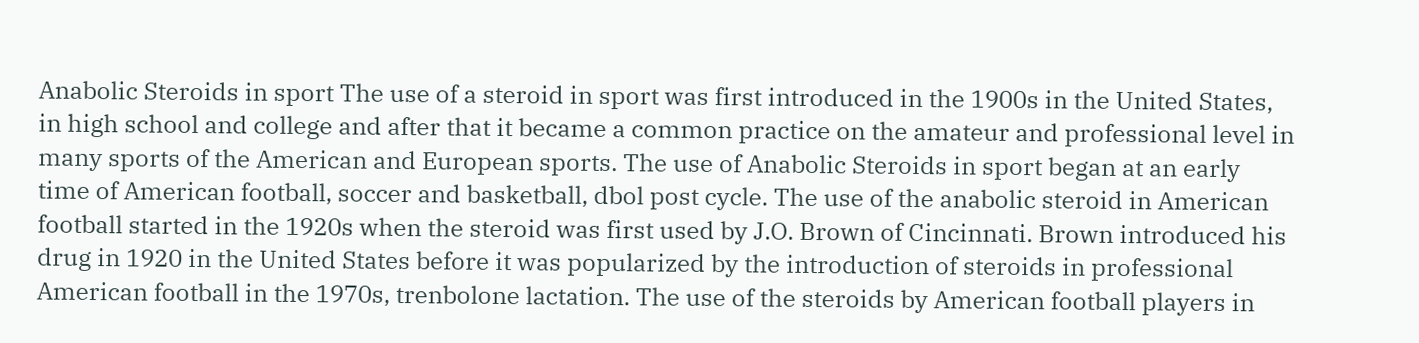Anabolic Steroids in sport The use of a steroid in sport was first introduced in the 1900s in the United States, in high school and college and after that it became a common practice on the amateur and professional level in many sports of the American and European sports. The use of Anabolic Steroids in sport began at an early time of American football, soccer and basketball, dbol post cycle. The use of the anabolic steroid in American football started in the 1920s when the steroid was first used by J.O. Brown of Cincinnati. Brown introduced his drug in 1920 in the United States before it was popularized by the introduction of steroids in professional American football in the 1970s, trenbolone lactation. The use of the steroids by American football players in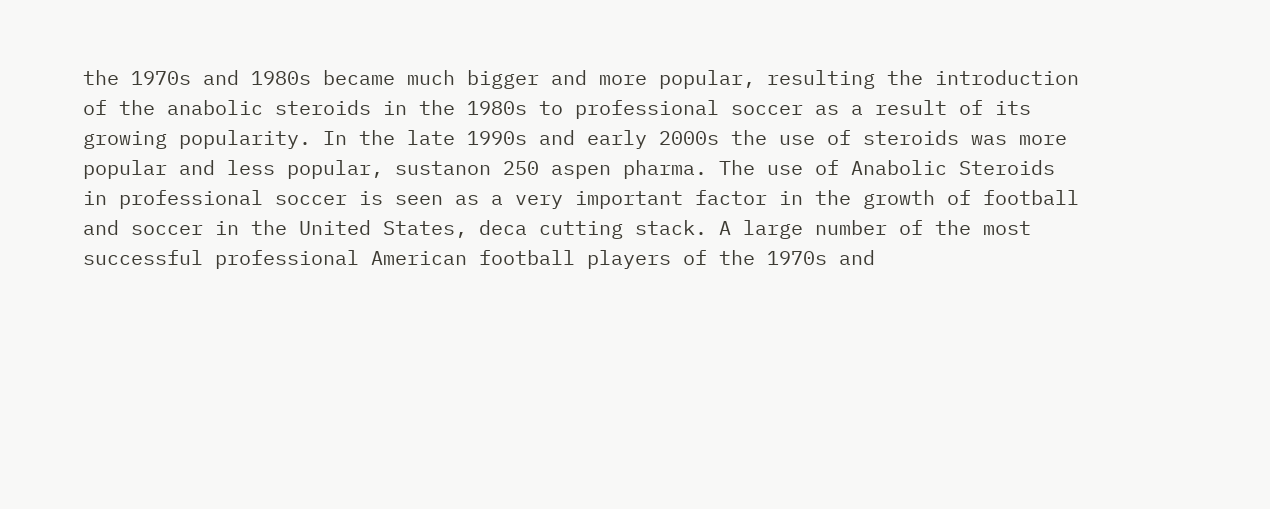the 1970s and 1980s became much bigger and more popular, resulting the introduction of the anabolic steroids in the 1980s to professional soccer as a result of its growing popularity. In the late 1990s and early 2000s the use of steroids was more popular and less popular, sustanon 250 aspen pharma. The use of Anabolic Steroids in professional soccer is seen as a very important factor in the growth of football and soccer in the United States, deca cutting stack. A large number of the most successful professional American football players of the 1970s and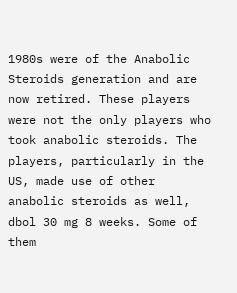1980s were of the Anabolic Steroids generation and are now retired. These players were not the only players who took anabolic steroids. The players, particularly in the US, made use of other anabolic steroids as well, dbol 30 mg 8 weeks. Some of them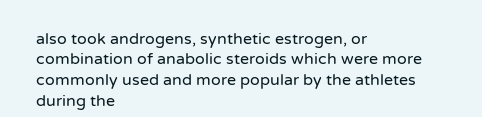also took androgens, synthetic estrogen, or combination of anabolic steroids which were more commonly used and more popular by the athletes during the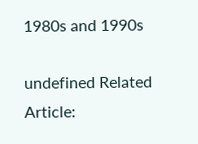1980s and 1990s

undefined Related Article: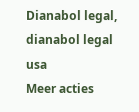Dianabol legal, dianabol legal usa
Meer acties